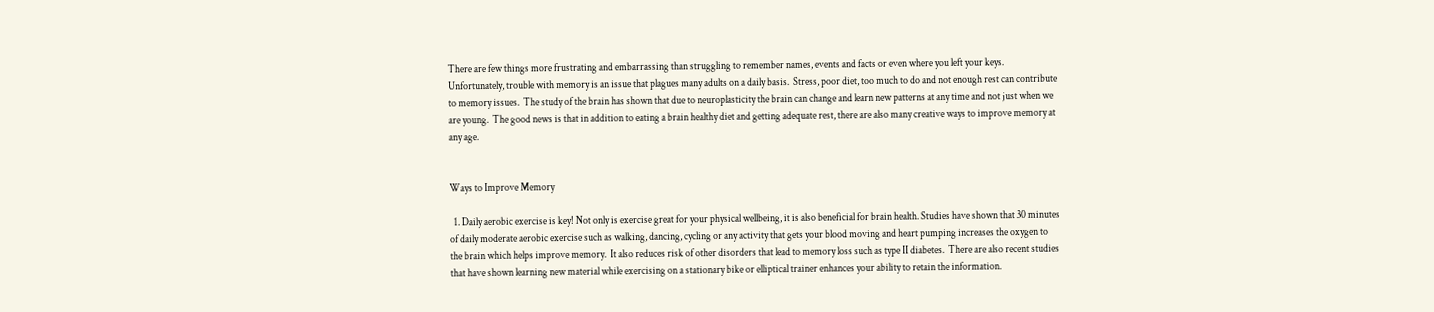There are few things more frustrating and embarrassing than struggling to remember names, events and facts or even where you left your keys.  Unfortunately, trouble with memory is an issue that plagues many adults on a daily basis.  Stress, poor diet, too much to do and not enough rest can contribute to memory issues.  The study of the brain has shown that due to neuroplasticity the brain can change and learn new patterns at any time and not just when we are young.  The good news is that in addition to eating a brain healthy diet and getting adequate rest, there are also many creative ways to improve memory at any age.


Ways to Improve Memory

  1. Daily aerobic exercise is key! Not only is exercise great for your physical wellbeing, it is also beneficial for brain health. Studies have shown that 30 minutes of daily moderate aerobic exercise such as walking, dancing, cycling or any activity that gets your blood moving and heart pumping increases the oxygen to the brain which helps improve memory.  It also reduces risk of other disorders that lead to memory loss such as type II diabetes.  There are also recent studies that have shown learning new material while exercising on a stationary bike or elliptical trainer enhances your ability to retain the information.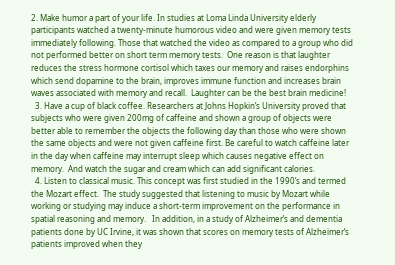2. Make humor a part of your life. In studies at Loma Linda University elderly participants watched a twenty-minute humorous video and were given memory tests immediately following. Those that watched the video as compared to a group who did not performed better on short term memory tests.  One reason is that laughter reduces the stress hormone cortisol which taxes our memory and raises endorphins which send dopamine to the brain, improves immune function and increases brain waves associated with memory and recall.  Laughter can be the best brain medicine!
  3. Have a cup of black coffee. Researchers at Johns Hopkin’s University proved that subjects who were given 200mg of caffeine and shown a group of objects were better able to remember the objects the following day than those who were shown the same objects and were not given caffeine first. Be careful to watch caffeine later in the day when caffeine may interrupt sleep which causes negative effect on memory.  And watch the sugar and cream which can add significant calories.
  4. Listen to classical music. This concept was first studied in the 1990’s and termed the Mozart effect.  The study suggested that listening to music by Mozart while working or studying may induce a short-term improvement on the performance in spatial reasoning and memory.   In addition, in a study of Alzheimer’s and dementia patients done by UC Irvine, it was shown that scores on memory tests of Alzheimer’s patients improved when they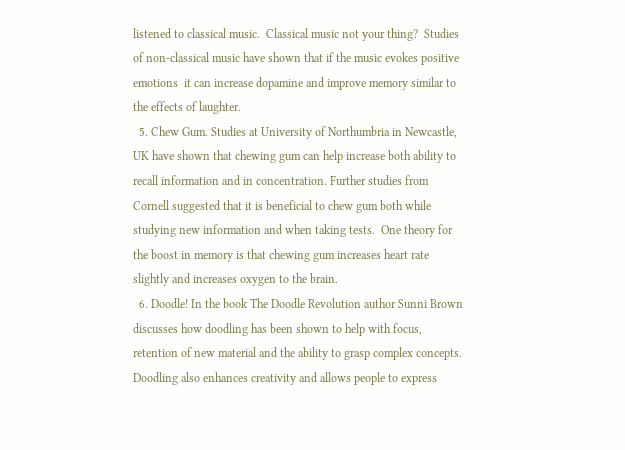listened to classical music.  Classical music not your thing?  Studies of non-classical music have shown that if the music evokes positive emotions  it can increase dopamine and improve memory similar to the effects of laughter.
  5. Chew Gum. Studies at University of Northumbria in Newcastle, UK have shown that chewing gum can help increase both ability to recall information and in concentration. Further studies from Cornell suggested that it is beneficial to chew gum both while studying new information and when taking tests.  One theory for the boost in memory is that chewing gum increases heart rate slightly and increases oxygen to the brain.
  6. Doodle! In the book The Doodle Revolution author Sunni Brown discusses how doodling has been shown to help with focus, retention of new material and the ability to grasp complex concepts. Doodling also enhances creativity and allows people to express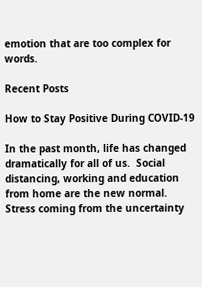emotion that are too complex for words.

Recent Posts

How to Stay Positive During COVID-19

In the past month, life has changed dramatically for all of us.  Social distancing, working and education from home are the new normal.  Stress coming from the uncertainty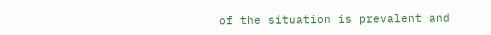of the situation is prevalent and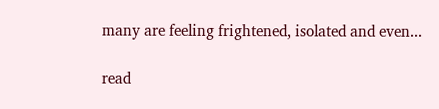many are feeling frightened, isolated and even...

read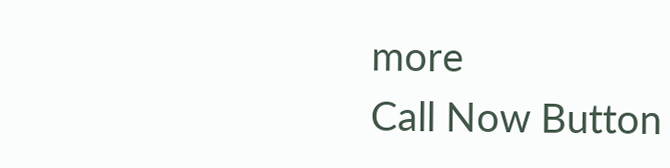more
Call Now Button